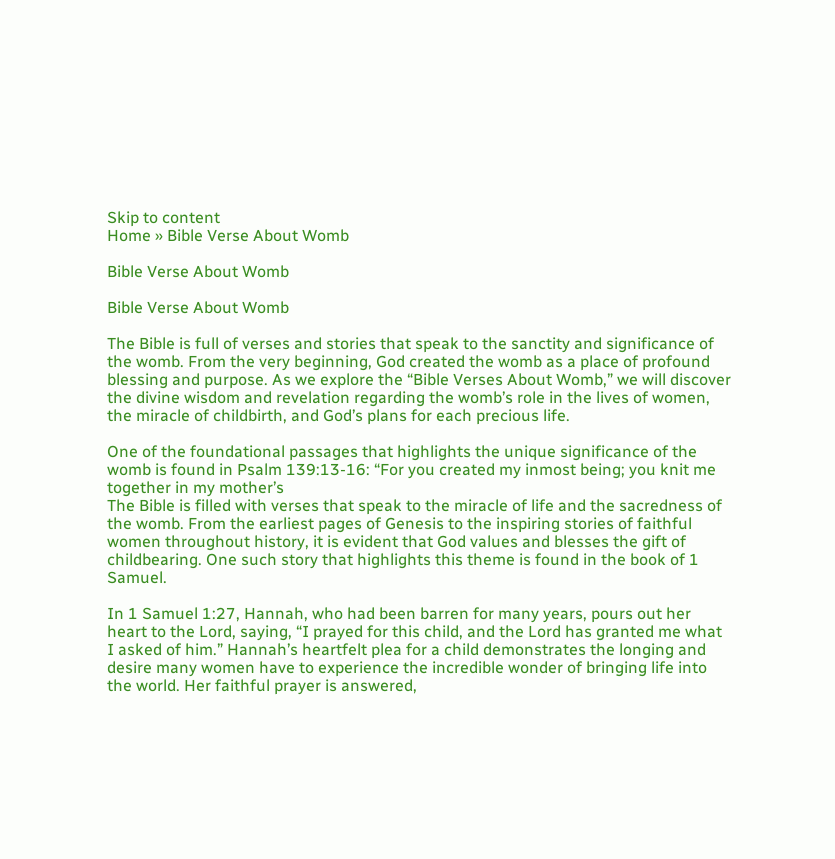Skip to content
Home » Bible Verse About Womb

Bible Verse About Womb

Bible Verse About Womb

The Bible is full of verses and stories that speak to the sanctity and significance of the womb. From the very beginning, God created the womb as a place of profound blessing and purpose. As we explore the “Bible Verses About Womb,” we will discover the divine wisdom and revelation regarding the womb’s role in the lives of women, the miracle of childbirth, and God’s plans for each precious life.

One of the foundational passages that highlights the unique significance of the womb is found in Psalm 139:13-16: “For you created my inmost being; you knit me together in my mother’s
The Bible is filled with verses that speak to the miracle of life and the sacredness of the womb. From the earliest pages of Genesis to the inspiring stories of faithful women throughout history, it is evident that God values and blesses the gift of childbearing. One such story that highlights this theme is found in the book of 1 Samuel.

In 1 Samuel 1:27, Hannah, who had been barren for many years, pours out her heart to the Lord, saying, “I prayed for this child, and the Lord has granted me what I asked of him.” Hannah’s heartfelt plea for a child demonstrates the longing and desire many women have to experience the incredible wonder of bringing life into the world. Her faithful prayer is answered,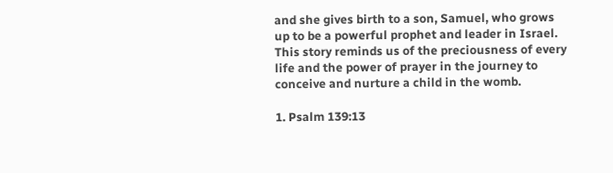and she gives birth to a son, Samuel, who grows up to be a powerful prophet and leader in Israel. This story reminds us of the preciousness of every life and the power of prayer in the journey to conceive and nurture a child in the womb.

1. Psalm 139:13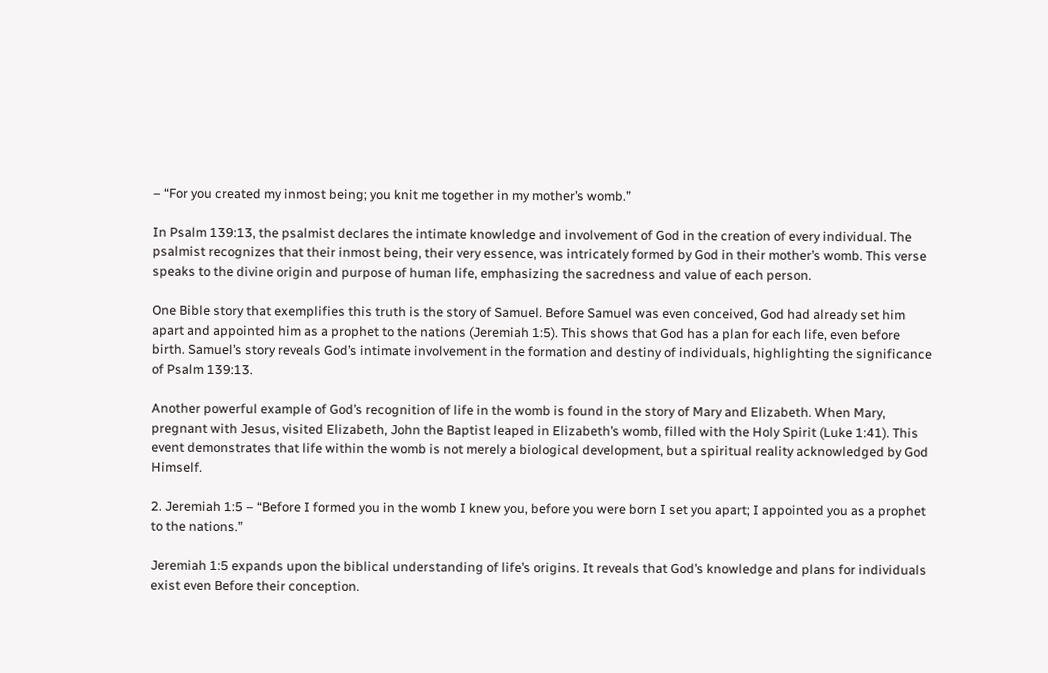– “For you created my inmost being; you knit me together in my mother’s womb.”

In Psalm 139:13, the psalmist declares the intimate knowledge and involvement of God in the creation of every individual. The psalmist recognizes that their inmost being, their very essence, was intricately formed by God in their mother’s womb. This verse speaks to the divine origin and purpose of human life, emphasizing the sacredness and value of each person.

One Bible story that exemplifies this truth is the story of Samuel. Before Samuel was even conceived, God had already set him apart and appointed him as a prophet to the nations (Jeremiah 1:5). This shows that God has a plan for each life, even before birth. Samuel’s story reveals God’s intimate involvement in the formation and destiny of individuals, highlighting the significance of Psalm 139:13.

Another powerful example of God’s recognition of life in the womb is found in the story of Mary and Elizabeth. When Mary, pregnant with Jesus, visited Elizabeth, John the Baptist leaped in Elizabeth’s womb, filled with the Holy Spirit (Luke 1:41). This event demonstrates that life within the womb is not merely a biological development, but a spiritual reality acknowledged by God Himself.

2. Jeremiah 1:5 – “Before I formed you in the womb I knew you, before you were born I set you apart; I appointed you as a prophet to the nations.”

Jeremiah 1:5 expands upon the biblical understanding of life’s origins. It reveals that God’s knowledge and plans for individuals exist even Before their conception.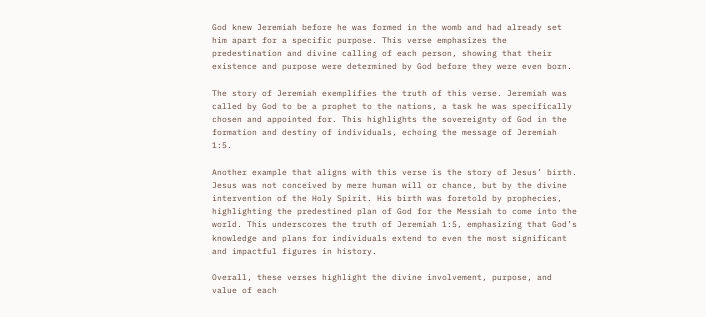God knew Jeremiah before he was formed in the womb and had already set him apart for a specific purpose. This verse emphasizes the predestination and divine calling of each person, showing that their existence and purpose were determined by God before they were even born.

The story of Jeremiah exemplifies the truth of this verse. Jeremiah was called by God to be a prophet to the nations, a task he was specifically chosen and appointed for. This highlights the sovereignty of God in the formation and destiny of individuals, echoing the message of Jeremiah 1:5.

Another example that aligns with this verse is the story of Jesus’ birth. Jesus was not conceived by mere human will or chance, but by the divine intervention of the Holy Spirit. His birth was foretold by prophecies, highlighting the predestined plan of God for the Messiah to come into the world. This underscores the truth of Jeremiah 1:5, emphasizing that God’s knowledge and plans for individuals extend to even the most significant and impactful figures in history.

Overall, these verses highlight the divine involvement, purpose, and value of each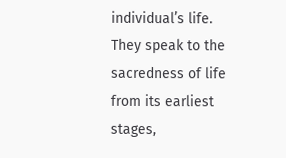individual’s life. They speak to the sacredness of life from its earliest stages,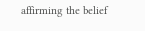affirming the belief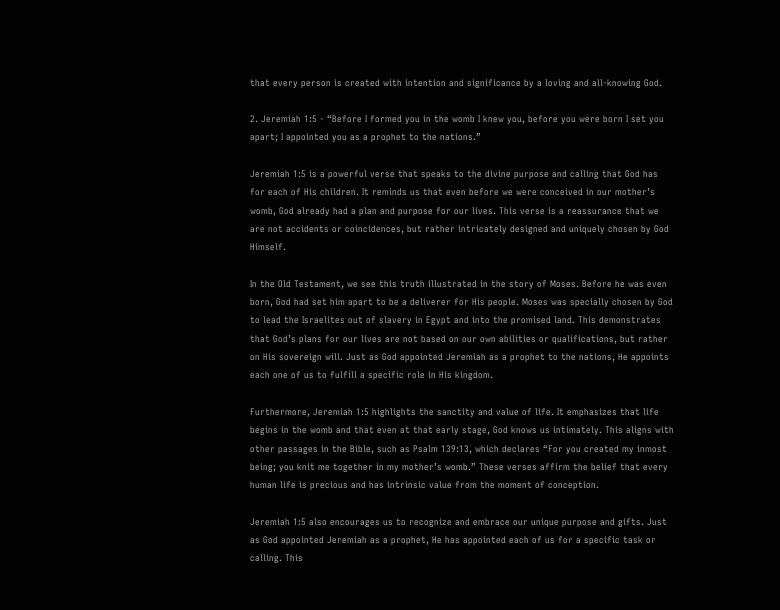that every person is created with intention and significance by a loving and all-knowing God.

2. Jeremiah 1:5 - “Before I formed you in the womb I knew you, before you were born I set you apart; I appointed you as a prophet to the nations.”

Jeremiah 1:5 is a powerful verse that speaks to the divine purpose and calling that God has for each of His children. It reminds us that even before we were conceived in our mother’s womb, God already had a plan and purpose for our lives. This verse is a reassurance that we are not accidents or coincidences, but rather intricately designed and uniquely chosen by God Himself.

In the Old Testament, we see this truth illustrated in the story of Moses. Before he was even born, God had set him apart to be a deliverer for His people. Moses was specially chosen by God to lead the Israelites out of slavery in Egypt and into the promised land. This demonstrates that God’s plans for our lives are not based on our own abilities or qualifications, but rather on His sovereign will. Just as God appointed Jeremiah as a prophet to the nations, He appoints each one of us to fulfill a specific role in His kingdom.

Furthermore, Jeremiah 1:5 highlights the sanctity and value of life. It emphasizes that life begins in the womb and that even at that early stage, God knows us intimately. This aligns with other passages in the Bible, such as Psalm 139:13, which declares “For you created my inmost being; you knit me together in my mother’s womb.” These verses affirm the belief that every human life is precious and has intrinsic value from the moment of conception.

Jeremiah 1:5 also encourages us to recognize and embrace our unique purpose and gifts. Just as God appointed Jeremiah as a prophet, He has appointed each of us for a specific task or calling. This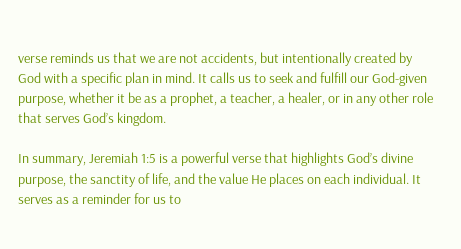verse reminds us that we are not accidents, but intentionally created by God with a specific plan in mind. It calls us to seek and fulfill our God-given purpose, whether it be as a prophet, a teacher, a healer, or in any other role that serves God’s kingdom.

In summary, Jeremiah 1:5 is a powerful verse that highlights God’s divine purpose, the sanctity of life, and the value He places on each individual. It serves as a reminder for us to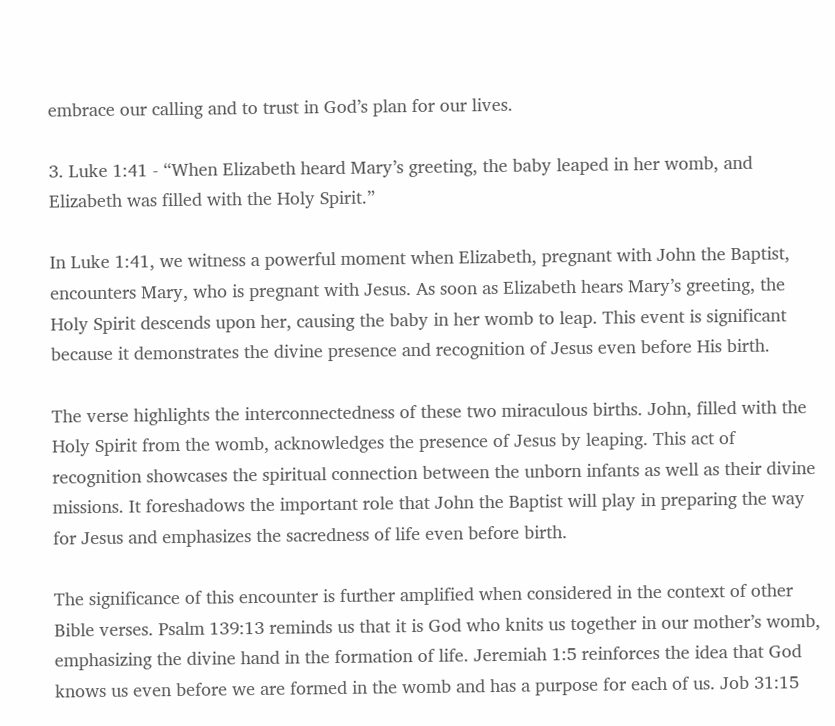embrace our calling and to trust in God’s plan for our lives.

3. Luke 1:41 - “When Elizabeth heard Mary’s greeting, the baby leaped in her womb, and Elizabeth was filled with the Holy Spirit.”

In Luke 1:41, we witness a powerful moment when Elizabeth, pregnant with John the Baptist, encounters Mary, who is pregnant with Jesus. As soon as Elizabeth hears Mary’s greeting, the Holy Spirit descends upon her, causing the baby in her womb to leap. This event is significant because it demonstrates the divine presence and recognition of Jesus even before His birth.

The verse highlights the interconnectedness of these two miraculous births. John, filled with the Holy Spirit from the womb, acknowledges the presence of Jesus by leaping. This act of recognition showcases the spiritual connection between the unborn infants as well as their divine missions. It foreshadows the important role that John the Baptist will play in preparing the way for Jesus and emphasizes the sacredness of life even before birth.

The significance of this encounter is further amplified when considered in the context of other Bible verses. Psalm 139:13 reminds us that it is God who knits us together in our mother’s womb, emphasizing the divine hand in the formation of life. Jeremiah 1:5 reinforces the idea that God knows us even before we are formed in the womb and has a purpose for each of us. Job 31:15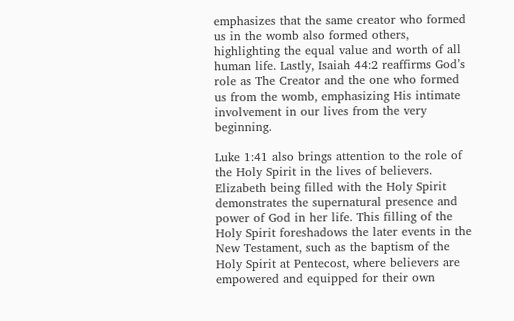emphasizes that the same creator who formed us in the womb also formed others, highlighting the equal value and worth of all human life. Lastly, Isaiah 44:2 reaffirms God’s role as The Creator and the one who formed us from the womb, emphasizing His intimate involvement in our lives from the very beginning.

Luke 1:41 also brings attention to the role of the Holy Spirit in the lives of believers. Elizabeth being filled with the Holy Spirit demonstrates the supernatural presence and power of God in her life. This filling of the Holy Spirit foreshadows the later events in the New Testament, such as the baptism of the Holy Spirit at Pentecost, where believers are empowered and equipped for their own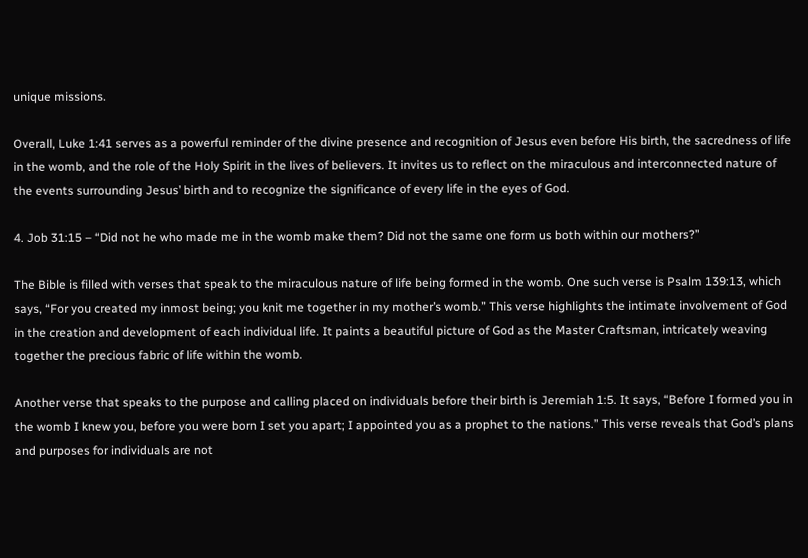unique missions.

Overall, Luke 1:41 serves as a powerful reminder of the divine presence and recognition of Jesus even before His birth, the sacredness of life in the womb, and the role of the Holy Spirit in the lives of believers. It invites us to reflect on the miraculous and interconnected nature of the events surrounding Jesus’ birth and to recognize the significance of every life in the eyes of God.

4. Job 31:15 – “Did not he who made me in the womb make them? Did not the same one form us both within our mothers?”

The Bible is filled with verses that speak to the miraculous nature of life being formed in the womb. One such verse is Psalm 139:13, which says, “For you created my inmost being; you knit me together in my mother’s womb.” This verse highlights the intimate involvement of God in the creation and development of each individual life. It paints a beautiful picture of God as the Master Craftsman, intricately weaving together the precious fabric of life within the womb.

Another verse that speaks to the purpose and calling placed on individuals before their birth is Jeremiah 1:5. It says, “Before I formed you in the womb I knew you, before you were born I set you apart; I appointed you as a prophet to the nations.” This verse reveals that God’s plans and purposes for individuals are not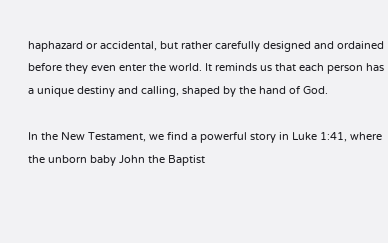haphazard or accidental, but rather carefully designed and ordained before they even enter the world. It reminds us that each person has a unique destiny and calling, shaped by the hand of God.

In the New Testament, we find a powerful story in Luke 1:41, where the unborn baby John the Baptist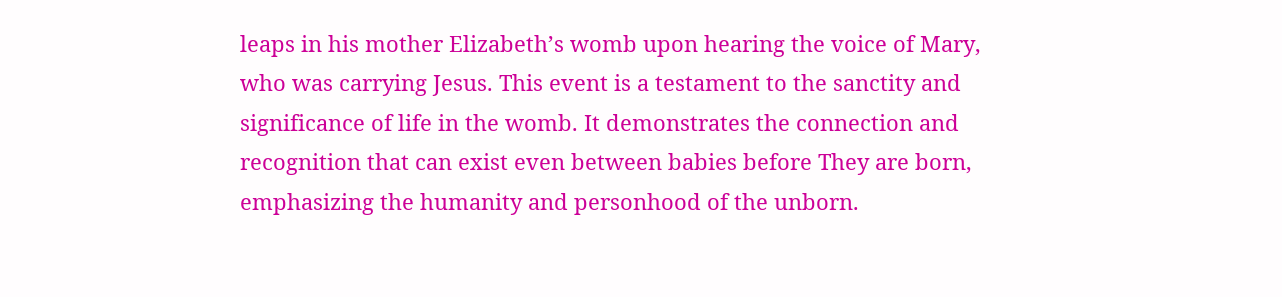leaps in his mother Elizabeth’s womb upon hearing the voice of Mary, who was carrying Jesus. This event is a testament to the sanctity and significance of life in the womb. It demonstrates the connection and recognition that can exist even between babies before They are born, emphasizing the humanity and personhood of the unborn.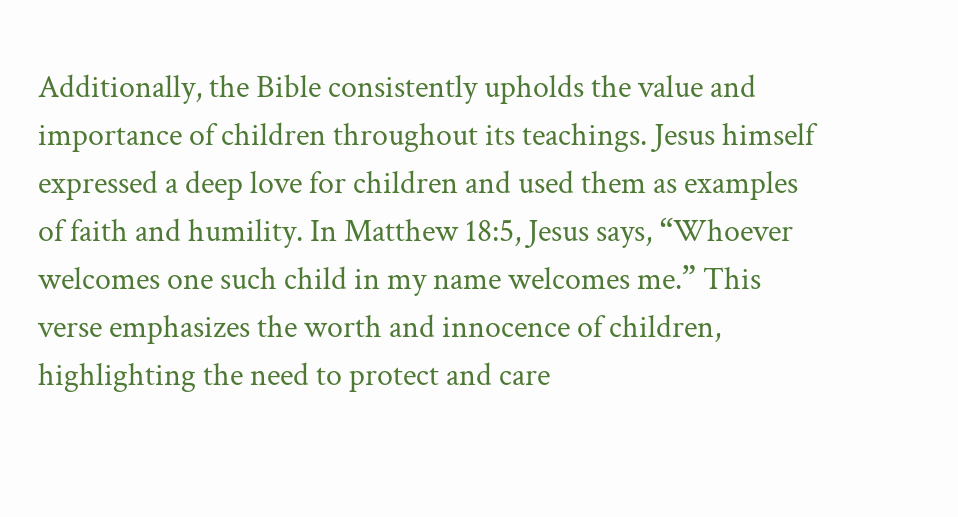Additionally, the Bible consistently upholds the value and importance of children throughout its teachings. Jesus himself expressed a deep love for children and used them as examples of faith and humility. In Matthew 18:5, Jesus says, “Whoever welcomes one such child in my name welcomes me.” This verse emphasizes the worth and innocence of children, highlighting the need to protect and care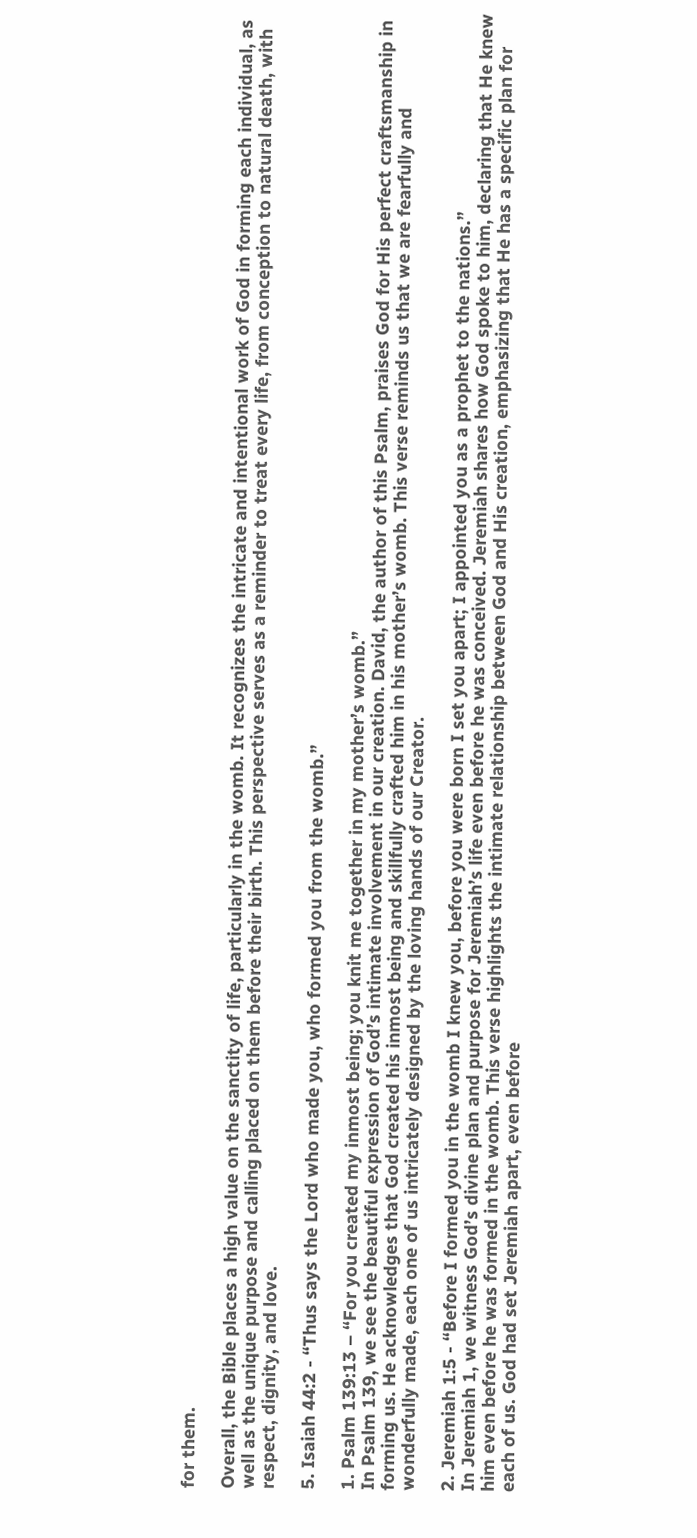for them.

Overall, the Bible places a high value on the sanctity of life, particularly in the womb. It recognizes the intricate and intentional work of God in forming each individual, as well as the unique purpose and calling placed on them before their birth. This perspective serves as a reminder to treat every life, from conception to natural death, with respect, dignity, and love.

5. Isaiah 44:2 - “Thus says the Lord who made you, who formed you from the womb.”

1. Psalm 139:13 – “For you created my inmost being; you knit me together in my mother’s womb.”
In Psalm 139, we see the beautiful expression of God’s intimate involvement in our creation. David, the author of this Psalm, praises God for His perfect craftsmanship in forming us. He acknowledges that God created his inmost being and skillfully crafted him in his mother’s womb. This verse reminds us that we are fearfully and wonderfully made, each one of us intricately designed by the loving hands of our Creator.

2. Jeremiah 1:5 - “Before I formed you in the womb I knew you, before you were born I set you apart; I appointed you as a prophet to the nations.”
In Jeremiah 1, we witness God’s divine plan and purpose for Jeremiah’s life even before he was conceived. Jeremiah shares how God spoke to him, declaring that He knew him even before he was formed in the womb. This verse highlights the intimate relationship between God and His creation, emphasizing that He has a specific plan for each of us. God had set Jeremiah apart, even before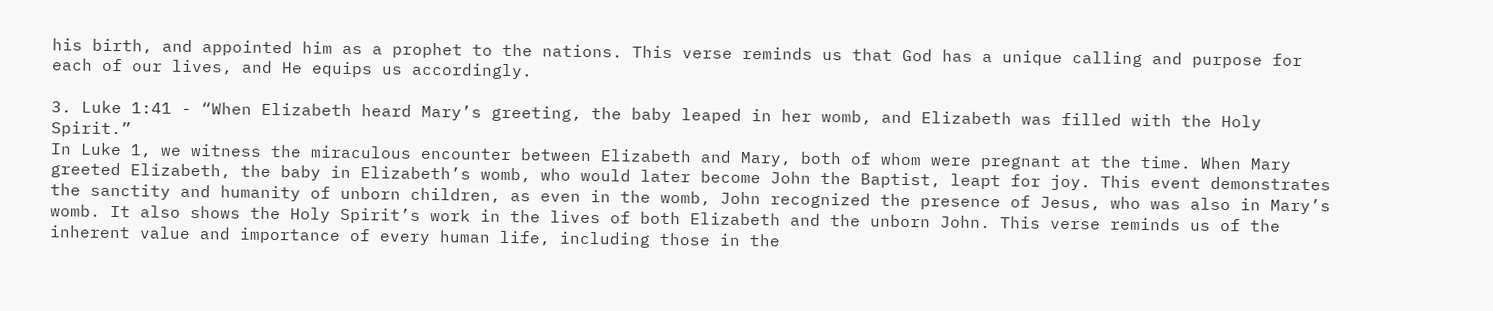his birth, and appointed him as a prophet to the nations. This verse reminds us that God has a unique calling and purpose for each of our lives, and He equips us accordingly.

3. Luke 1:41 - “When Elizabeth heard Mary’s greeting, the baby leaped in her womb, and Elizabeth was filled with the Holy Spirit.”
In Luke 1, we witness the miraculous encounter between Elizabeth and Mary, both of whom were pregnant at the time. When Mary greeted Elizabeth, the baby in Elizabeth’s womb, who would later become John the Baptist, leapt for joy. This event demonstrates the sanctity and humanity of unborn children, as even in the womb, John recognized the presence of Jesus, who was also in Mary’s womb. It also shows the Holy Spirit’s work in the lives of both Elizabeth and the unborn John. This verse reminds us of the inherent value and importance of every human life, including those in the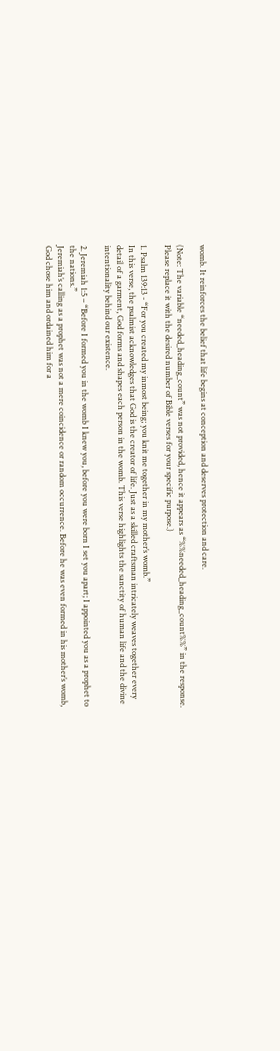womb. It reinforces the belief that life begins at conception and deserves protection and care.

(Note: The variable “needed_heading_count” was not provided, hence it appears as “%%needed_heading_count%%” in the response. Please replace it with the desired number of Bible verses for your specific purpose.)

1. Psalm 139:13 - “For you created my inmost being; you knit me together in my mother’s womb.”
In this verse, the psalmist acknowledges that God is the creator of life. Just as a skilled craftsman intricately weaves together every detail of a garment, God forms and shapes each person in the womb. This verse highlights the sanctity of human life and the divine intentionality behind our existence.

2. Jeremiah 1:5 – “Before I formed you in the womb I knew you, before you were born I set you apart; I appointed you as a prophet to the nations.”
Jeremiah’s calling as a prophet was not a mere coincidence or random occurrence. Before he was even formed in his mother’s womb, God chose him and ordained him for a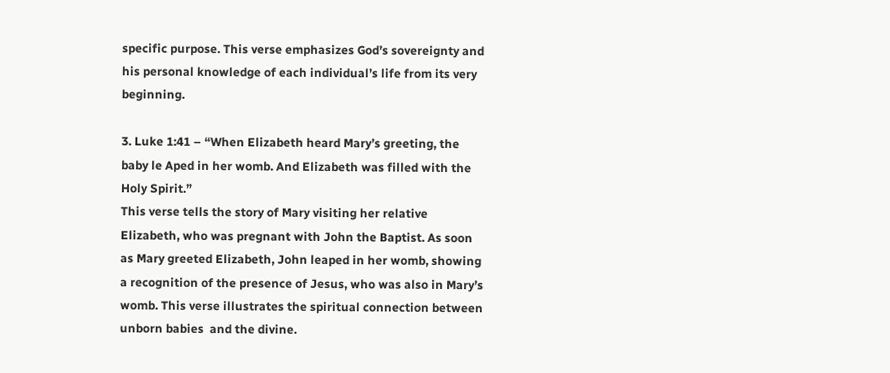specific purpose. This verse emphasizes God’s sovereignty and his personal knowledge of each individual’s life from its very beginning.

3. Luke 1:41 – “When Elizabeth heard Mary’s greeting, the baby le Aped in her womb. And Elizabeth was filled with the Holy Spirit.”
This verse tells the story of Mary visiting her relative Elizabeth, who was pregnant with John the Baptist. As soon as Mary greeted Elizabeth, John leaped in her womb, showing a recognition of the presence of Jesus, who was also in Mary’s womb. This verse illustrates the spiritual connection between unborn babies  and the divine.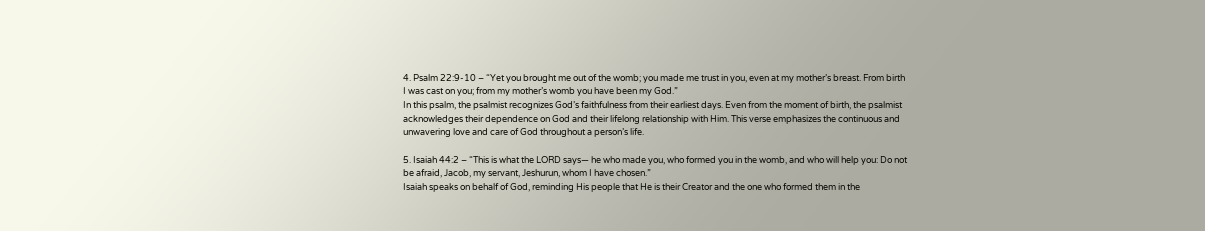4. Psalm 22:9-10 – “Yet you brought me out of the womb; you made me trust in you, even at my mother’s breast. From birth I was cast on you; from my mother’s womb you have been my God.”
In this psalm, the psalmist recognizes God’s faithfulness from their earliest days. Even from the moment of birth, the psalmist acknowledges their dependence on God and their lifelong relationship with Him. This verse emphasizes the continuous and unwavering love and care of God throughout a person’s life.

5. Isaiah 44:2 – “This is what the LORD says— he who made you, who formed you in the womb, and who will help you: Do not be afraid, Jacob, my servant, Jeshurun, whom I have chosen.”
Isaiah speaks on behalf of God, reminding His people that He is their Creator and the one who formed them in the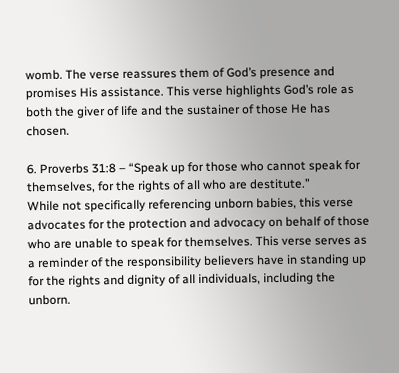womb. The verse reassures them of God’s presence and promises His assistance. This verse highlights God’s role as both the giver of life and the sustainer of those He has chosen.

6. Proverbs 31:8 – “Speak up for those who cannot speak for themselves, for the rights of all who are destitute.”
While not specifically referencing unborn babies, this verse advocates for the protection and advocacy on behalf of those who are unable to speak for themselves. This verse serves as a reminder of the responsibility believers have in standing up for the rights and dignity of all individuals, including the unborn.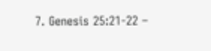7. Genesis 25:21-22 –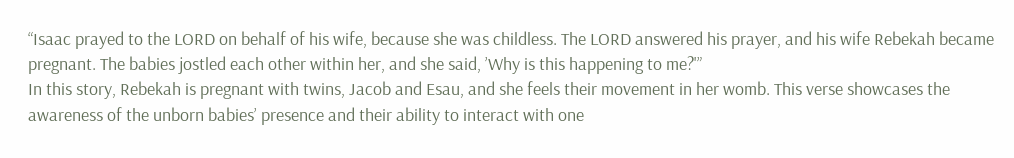“Isaac prayed to the LORD on behalf of his wife, because she was childless. The LORD answered his prayer, and his wife Rebekah became pregnant. The babies jostled each other within her, and she said, ’Why is this happening to me?'”
In this story, Rebekah is pregnant with twins, Jacob and Esau, and she feels their movement in her womb. This verse showcases the awareness of the unborn babies’ presence and their ability to interact with one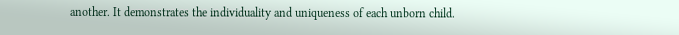another. It demonstrates the individuality and uniqueness of each unborn child.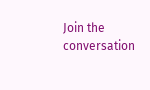Join the conversation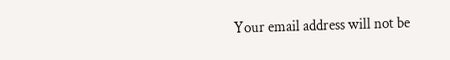Your email address will not be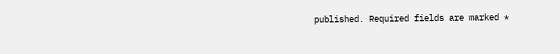published. Required fields are marked *